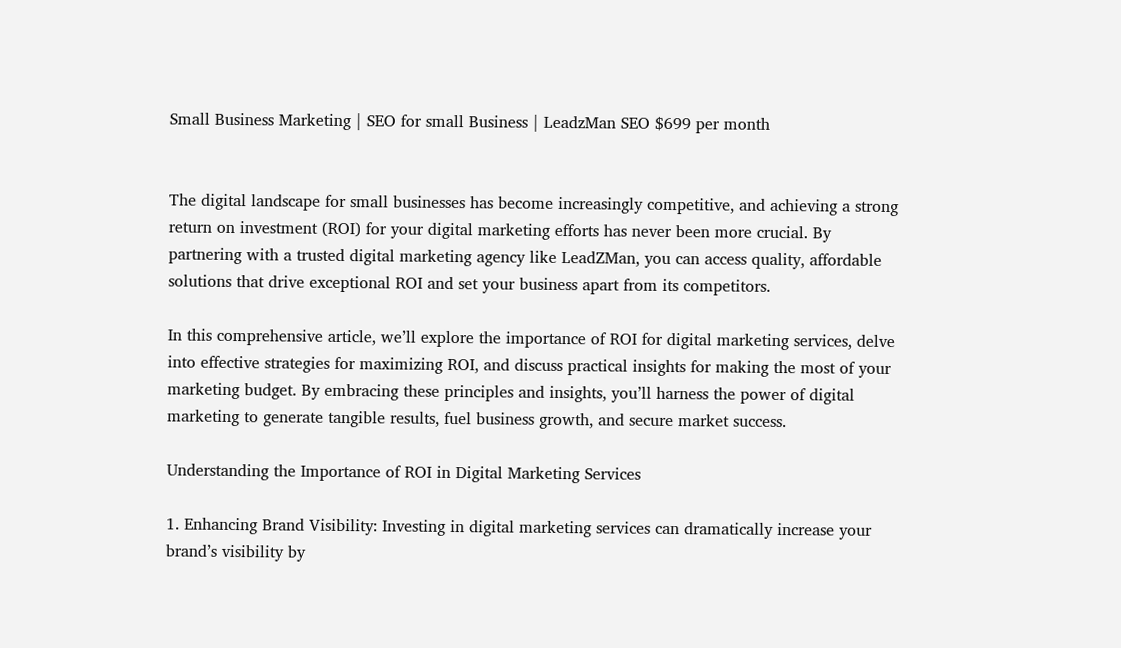Small Business Marketing | SEO for small Business | LeadzMan SEO $699 per month


The digital landscape for small businesses has become increasingly competitive, and achieving a strong return on investment (ROI) for your digital marketing efforts has never been more crucial. By partnering with a trusted digital marketing agency like LeadZMan, you can access quality, affordable solutions that drive exceptional ROI and set your business apart from its competitors.

In this comprehensive article, we’ll explore the importance of ROI for digital marketing services, delve into effective strategies for maximizing ROI, and discuss practical insights for making the most of your marketing budget. By embracing these principles and insights, you’ll harness the power of digital marketing to generate tangible results, fuel business growth, and secure market success.

Understanding the Importance of ROI in Digital Marketing Services

1. Enhancing Brand Visibility: Investing in digital marketing services can dramatically increase your brand’s visibility by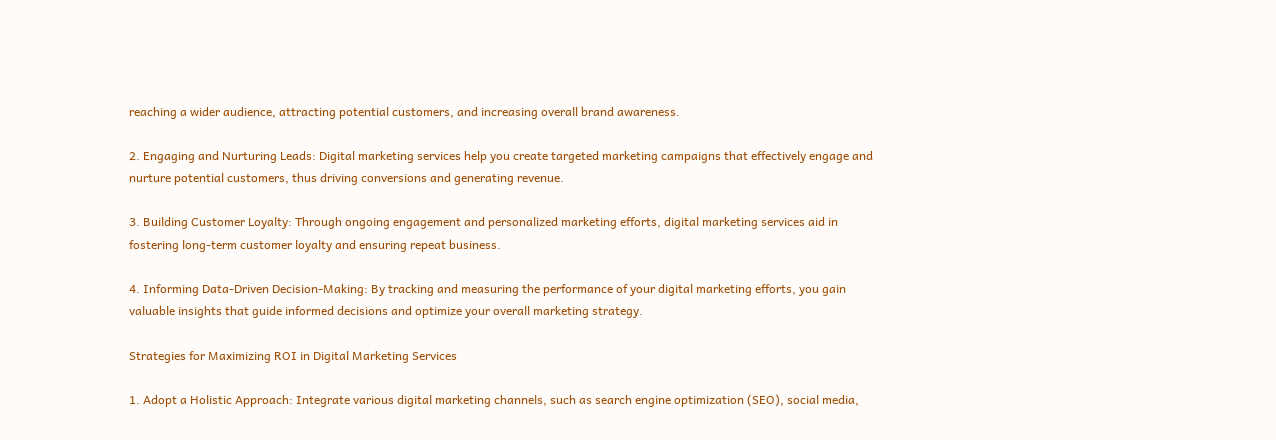reaching a wider audience, attracting potential customers, and increasing overall brand awareness.

2. Engaging and Nurturing Leads: Digital marketing services help you create targeted marketing campaigns that effectively engage and nurture potential customers, thus driving conversions and generating revenue.

3. Building Customer Loyalty: Through ongoing engagement and personalized marketing efforts, digital marketing services aid in fostering long-term customer loyalty and ensuring repeat business.

4. Informing Data-Driven Decision-Making: By tracking and measuring the performance of your digital marketing efforts, you gain valuable insights that guide informed decisions and optimize your overall marketing strategy.

Strategies for Maximizing ROI in Digital Marketing Services

1. Adopt a Holistic Approach: Integrate various digital marketing channels, such as search engine optimization (SEO), social media,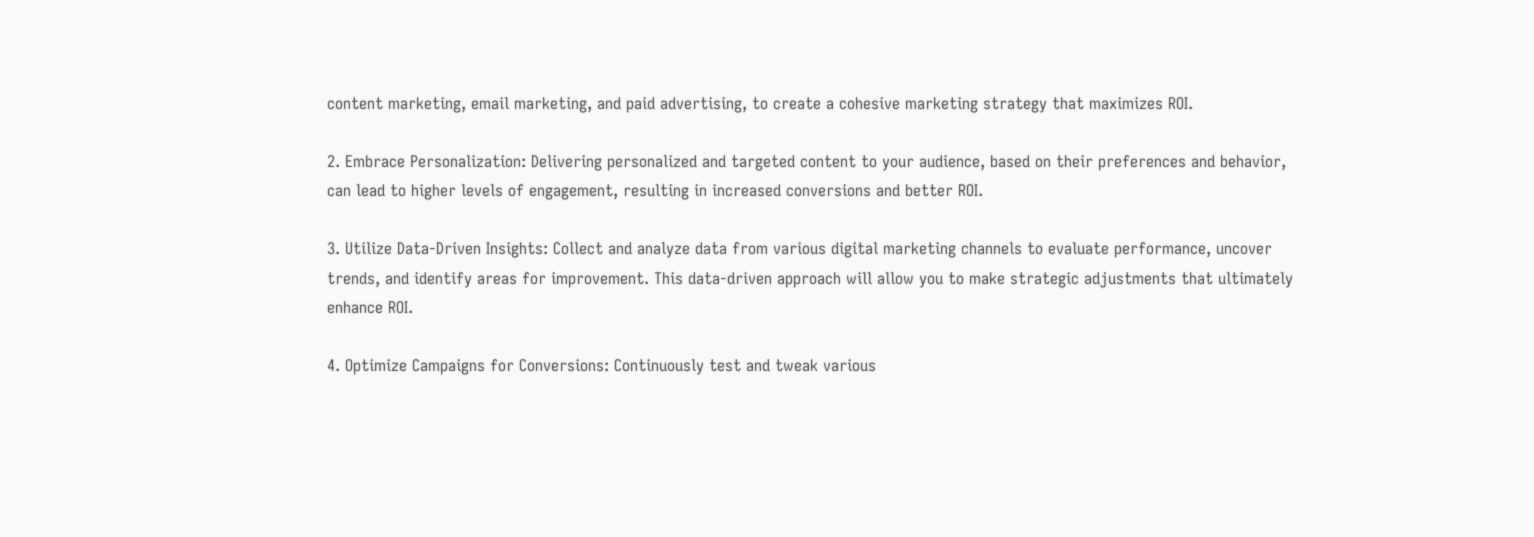content marketing, email marketing, and paid advertising, to create a cohesive marketing strategy that maximizes ROI.

2. Embrace Personalization: Delivering personalized and targeted content to your audience, based on their preferences and behavior, can lead to higher levels of engagement, resulting in increased conversions and better ROI.

3. Utilize Data-Driven Insights: Collect and analyze data from various digital marketing channels to evaluate performance, uncover trends, and identify areas for improvement. This data-driven approach will allow you to make strategic adjustments that ultimately enhance ROI.

4. Optimize Campaigns for Conversions: Continuously test and tweak various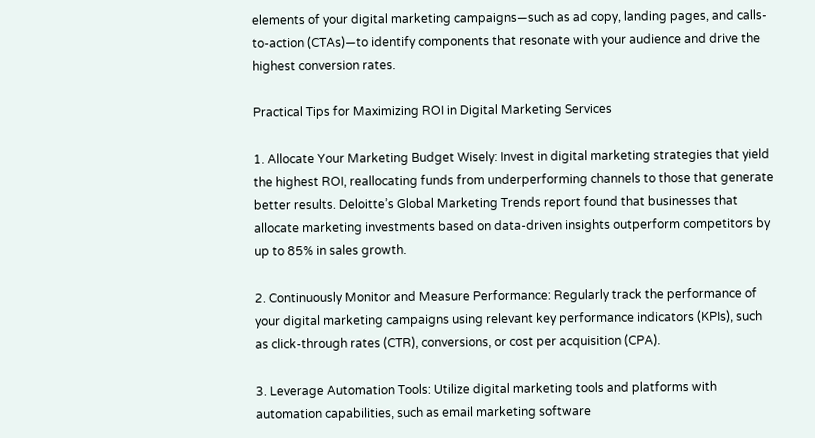elements of your digital marketing campaigns—such as ad copy, landing pages, and calls-to-action (CTAs)—to identify components that resonate with your audience and drive the highest conversion rates.

Practical Tips for Maximizing ROI in Digital Marketing Services

1. Allocate Your Marketing Budget Wisely: Invest in digital marketing strategies that yield the highest ROI, reallocating funds from underperforming channels to those that generate better results. Deloitte’s Global Marketing Trends report found that businesses that allocate marketing investments based on data-driven insights outperform competitors by up to 85% in sales growth.

2. Continuously Monitor and Measure Performance: Regularly track the performance of your digital marketing campaigns using relevant key performance indicators (KPIs), such as click-through rates (CTR), conversions, or cost per acquisition (CPA).

3. Leverage Automation Tools: Utilize digital marketing tools and platforms with automation capabilities, such as email marketing software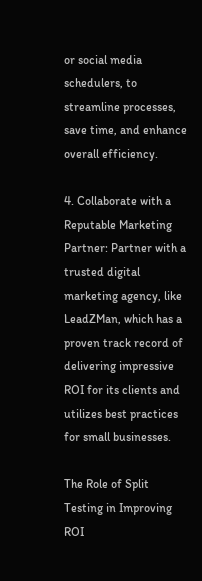or social media schedulers, to streamline processes, save time, and enhance overall efficiency.

4. Collaborate with a Reputable Marketing Partner: Partner with a trusted digital marketing agency, like LeadZMan, which has a proven track record of delivering impressive ROI for its clients and utilizes best practices for small businesses.

The Role of Split Testing in Improving ROI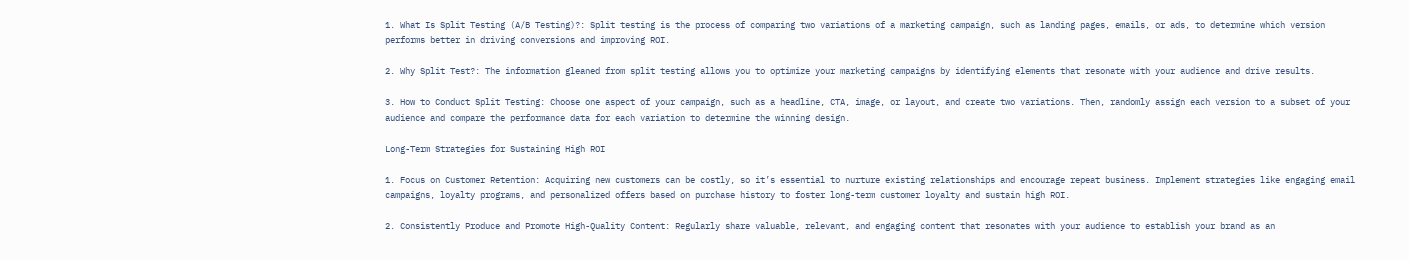1. What Is Split Testing (A/B Testing)?: Split testing is the process of comparing two variations of a marketing campaign, such as landing pages, emails, or ads, to determine which version performs better in driving conversions and improving ROI.

2. Why Split Test?: The information gleaned from split testing allows you to optimize your marketing campaigns by identifying elements that resonate with your audience and drive results.

3. How to Conduct Split Testing: Choose one aspect of your campaign, such as a headline, CTA, image, or layout, and create two variations. Then, randomly assign each version to a subset of your audience and compare the performance data for each variation to determine the winning design.

Long-Term Strategies for Sustaining High ROI

1. Focus on Customer Retention: Acquiring new customers can be costly, so it’s essential to nurture existing relationships and encourage repeat business. Implement strategies like engaging email campaigns, loyalty programs, and personalized offers based on purchase history to foster long-term customer loyalty and sustain high ROI.

2. Consistently Produce and Promote High-Quality Content: Regularly share valuable, relevant, and engaging content that resonates with your audience to establish your brand as an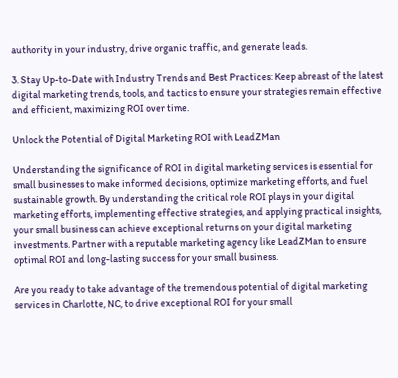authority in your industry, drive organic traffic, and generate leads.

3. Stay Up-to-Date with Industry Trends and Best Practices: Keep abreast of the latest digital marketing trends, tools, and tactics to ensure your strategies remain effective and efficient, maximizing ROI over time.

Unlock the Potential of Digital Marketing ROI with LeadZMan

Understanding the significance of ROI in digital marketing services is essential for small businesses to make informed decisions, optimize marketing efforts, and fuel sustainable growth. By understanding the critical role ROI plays in your digital marketing efforts, implementing effective strategies, and applying practical insights, your small business can achieve exceptional returns on your digital marketing investments. Partner with a reputable marketing agency like LeadZMan to ensure optimal ROI and long-lasting success for your small business.

Are you ready to take advantage of the tremendous potential of digital marketing services in Charlotte, NC, to drive exceptional ROI for your small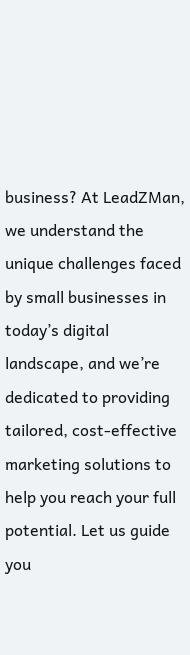business? At LeadZMan, we understand the unique challenges faced by small businesses in today’s digital landscape, and we’re dedicated to providing tailored, cost-effective marketing solutions to help you reach your full potential. Let us guide you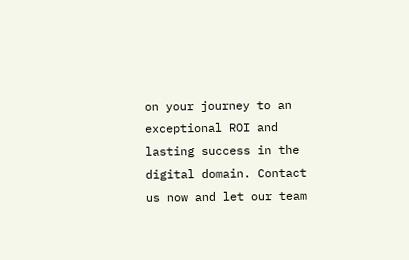on your journey to an exceptional ROI and lasting success in the digital domain. Contact us now and let our team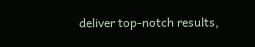deliver top-notch results,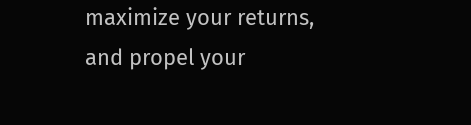maximize your returns, and propel your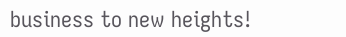business to new heights!